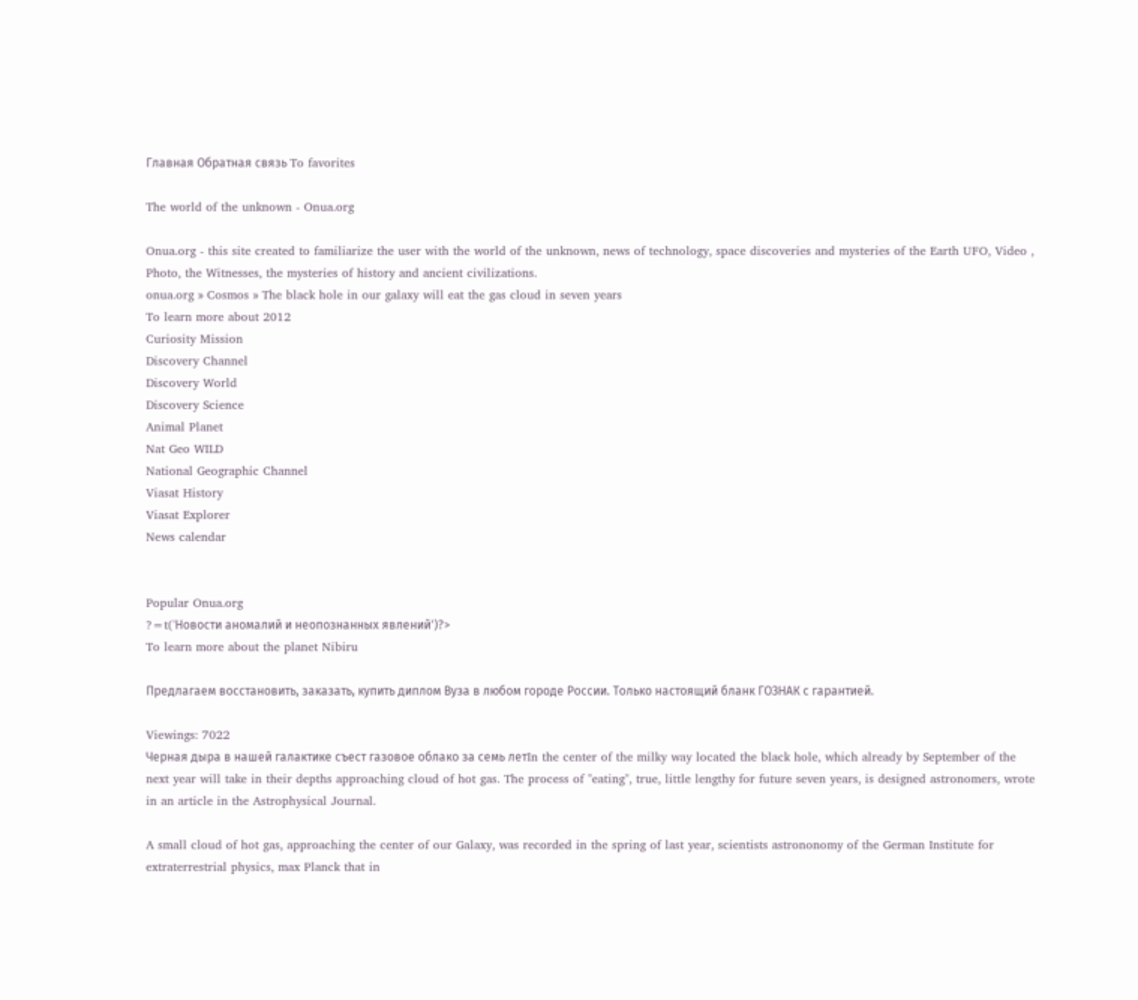Главная Обратная связь To favorites

The world of the unknown - Onua.org

Onua.org - this site created to familiarize the user with the world of the unknown, news of technology, space discoveries and mysteries of the Earth UFO, Video , Photo, the Witnesses, the mysteries of history and ancient civilizations.
onua.org » Cosmos » The black hole in our galaxy will eat the gas cloud in seven years
To learn more about 2012
Curiosity Mission
Discovery Channel
Discovery World
Discovery Science
Animal Planet
Nat Geo WILD
National Geographic Channel
Viasat History
Viasat Explorer
News calendar


Popular Onua.org
?=t('Новости аномалий и неопознанных явлений')?>
To learn more about the planet Nibiru

Предлагаем восстановить, заказать, купить диплом Вуза в любом городе России. Только настоящий бланк ГОЗНАК с гарантией.

Viewings: 7022
Черная дыра в нашей галактике съест газовое облако за семь летIn the center of the milky way located the black hole, which already by September of the next year will take in their depths approaching cloud of hot gas. The process of "eating", true, little lengthy for future seven years, is designed astronomers, wrote in an article in the Astrophysical Journal.

A small cloud of hot gas, approaching the center of our Galaxy, was recorded in the spring of last year, scientists astrononomy of the German Institute for extraterrestrial physics, max Planck that in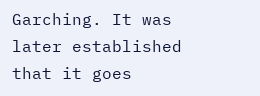Garching. It was later established that it goes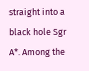straight into a black hole Sgr A*. Among the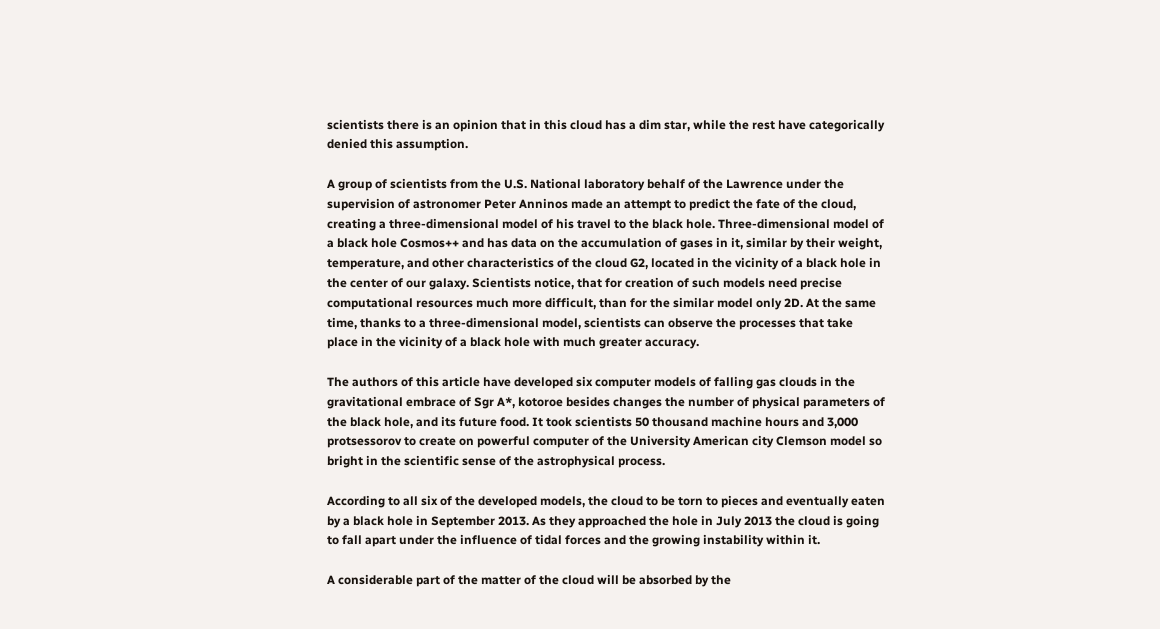scientists there is an opinion that in this cloud has a dim star, while the rest have categorically denied this assumption.

A group of scientists from the U.S. National laboratory behalf of the Lawrence under the supervision of astronomer Peter Anninos made an attempt to predict the fate of the cloud, creating a three-dimensional model of his travel to the black hole. Three-dimensional model of a black hole Cosmos++ and has data on the accumulation of gases in it, similar by their weight, temperature, and other characteristics of the cloud G2, located in the vicinity of a black hole in the center of our galaxy. Scientists notice, that for creation of such models need precise computational resources much more difficult, than for the similar model only 2D. At the same time, thanks to a three-dimensional model, scientists can observe the processes that take place in the vicinity of a black hole with much greater accuracy.

The authors of this article have developed six computer models of falling gas clouds in the gravitational embrace of Sgr A*, kotoroe besides changes the number of physical parameters of the black hole, and its future food. It took scientists 50 thousand machine hours and 3,000 protsessorov to create on powerful computer of the University American city Clemson model so bright in the scientific sense of the astrophysical process.

According to all six of the developed models, the cloud to be torn to pieces and eventually eaten by a black hole in September 2013. As they approached the hole in July 2013 the cloud is going to fall apart under the influence of tidal forces and the growing instability within it.

A considerable part of the matter of the cloud will be absorbed by the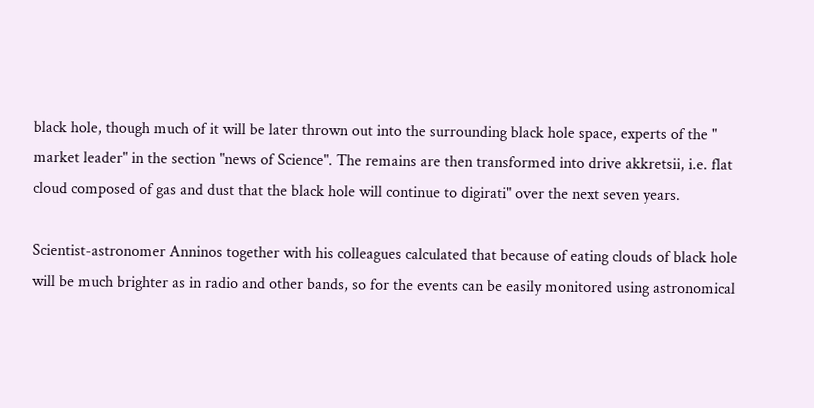black hole, though much of it will be later thrown out into the surrounding black hole space, experts of the " market leader" in the section "news of Science". The remains are then transformed into drive akkretsii, i.e. flat cloud composed of gas and dust that the black hole will continue to digirati" over the next seven years.

Scientist-astronomer Anninos together with his colleagues calculated that because of eating clouds of black hole will be much brighter as in radio and other bands, so for the events can be easily monitored using astronomical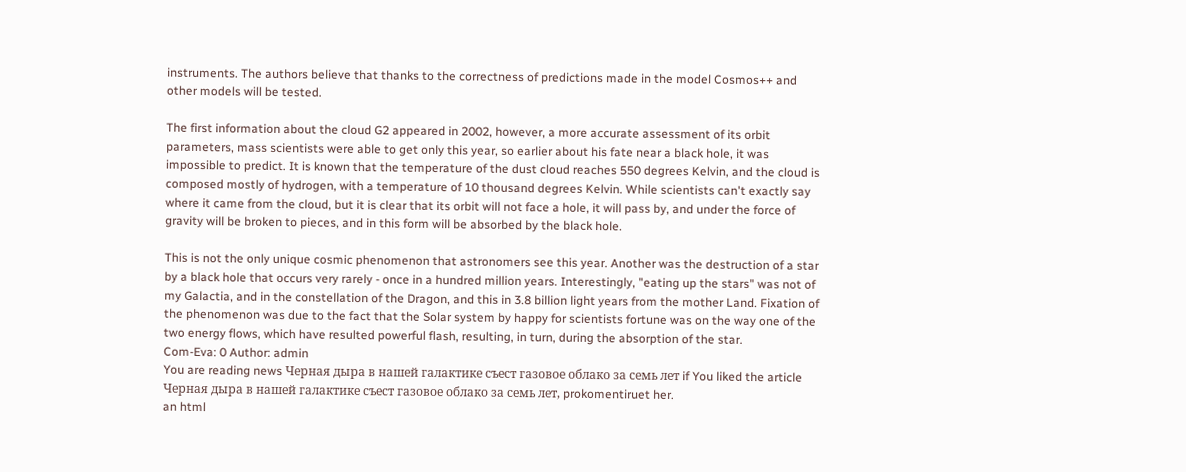instruments. The authors believe that thanks to the correctness of predictions made in the model Cosmos++ and other models will be tested.

The first information about the cloud G2 appeared in 2002, however, a more accurate assessment of its orbit parameters, mass scientists were able to get only this year, so earlier about his fate near a black hole, it was impossible to predict. It is known that the temperature of the dust cloud reaches 550 degrees Kelvin, and the cloud is composed mostly of hydrogen, with a temperature of 10 thousand degrees Kelvin. While scientists can't exactly say where it came from the cloud, but it is clear that its orbit will not face a hole, it will pass by, and under the force of gravity will be broken to pieces, and in this form will be absorbed by the black hole.

This is not the only unique cosmic phenomenon that astronomers see this year. Another was the destruction of a star by a black hole that occurs very rarely - once in a hundred million years. Interestingly, "eating up the stars" was not of my Galactia, and in the constellation of the Dragon, and this in 3.8 billion light years from the mother Land. Fixation of the phenomenon was due to the fact that the Solar system by happy for scientists fortune was on the way one of the two energy flows, which have resulted powerful flash, resulting, in turn, during the absorption of the star.
Com-Eva: 0 Author: admin
You are reading news Черная дыра в нашей галактике съест газовое облако за семь лет if You liked the article Черная дыра в нашей галактике съест газовое облако за семь лет, prokomentiruet her.
an html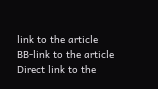link to the article
BB-link to the article
Direct link to the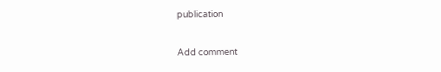publication

Add comment